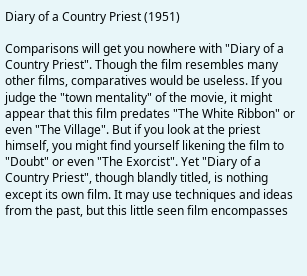Diary of a Country Priest (1951)

Comparisons will get you nowhere with "Diary of a Country Priest". Though the film resembles many other films, comparatives would be useless. If you judge the "town mentality" of the movie, it might appear that this film predates "The White Ribbon" or even "The Village". But if you look at the priest himself, you might find yourself likening the film to "Doubt" or even "The Exorcist". Yet "Diary of a Country Priest", though blandly titled, is nothing except its own film. It may use techniques and ideas from the past, but this little seen film encompasses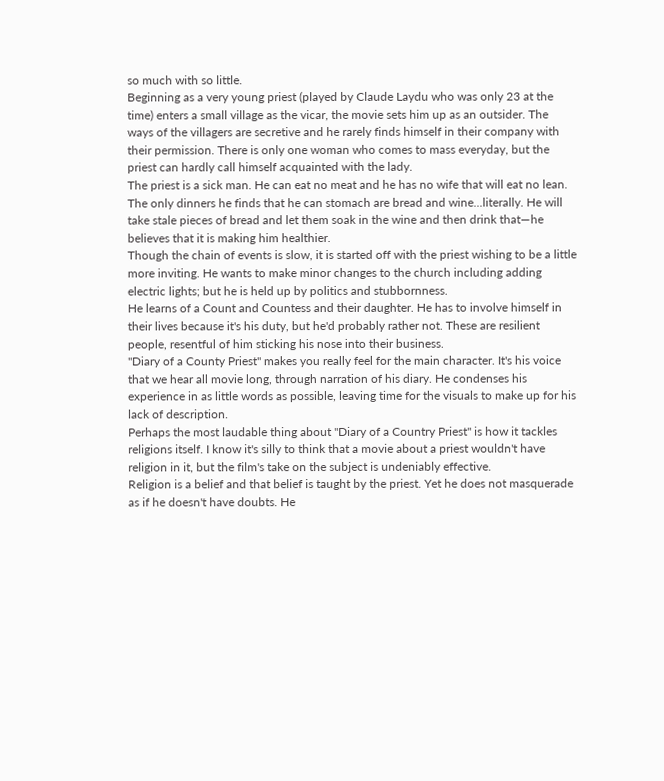so much with so little.
Beginning as a very young priest (played by Claude Laydu who was only 23 at the time) enters a small village as the vicar, the movie sets him up as an outsider. The ways of the villagers are secretive and he rarely finds himself in their company with their permission. There is only one woman who comes to mass everyday, but the priest can hardly call himself acquainted with the lady.
The priest is a sick man. He can eat no meat and he has no wife that will eat no lean. The only dinners he finds that he can stomach are bread and wine...literally. He will take stale pieces of bread and let them soak in the wine and then drink that—he believes that it is making him healthier.
Though the chain of events is slow, it is started off with the priest wishing to be a little more inviting. He wants to make minor changes to the church including adding electric lights; but he is held up by politics and stubbornness.
He learns of a Count and Countess and their daughter. He has to involve himself in their lives because it's his duty, but he'd probably rather not. These are resilient people, resentful of him sticking his nose into their business.
"Diary of a County Priest" makes you really feel for the main character. It's his voice that we hear all movie long, through narration of his diary. He condenses his experience in as little words as possible, leaving time for the visuals to make up for his lack of description.
Perhaps the most laudable thing about "Diary of a Country Priest" is how it tackles religions itself. I know it's silly to think that a movie about a priest wouldn't have religion in it, but the film's take on the subject is undeniably effective.
Religion is a belief and that belief is taught by the priest. Yet he does not masquerade as if he doesn't have doubts. He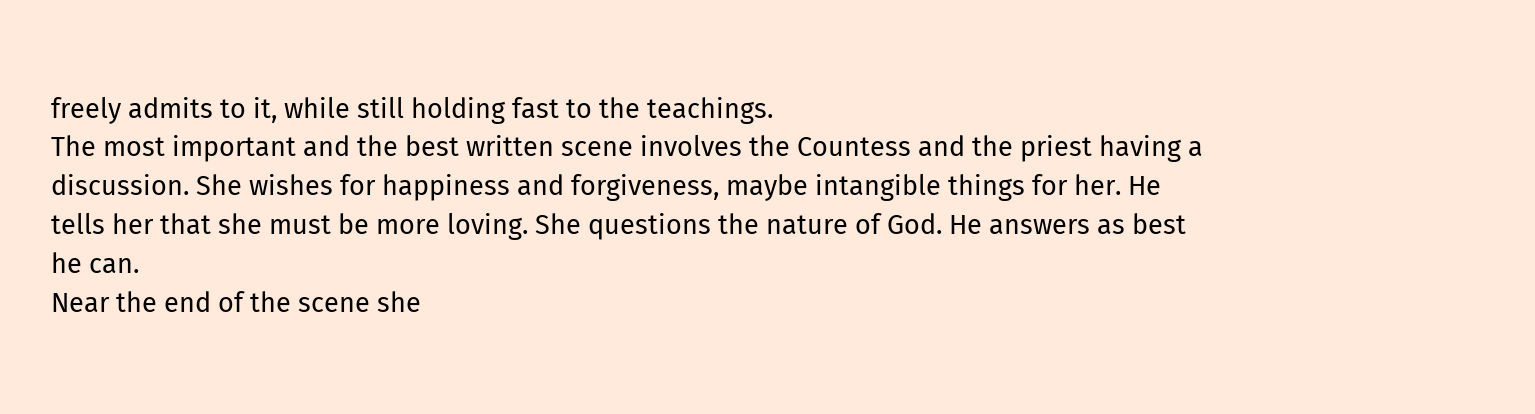freely admits to it, while still holding fast to the teachings.
The most important and the best written scene involves the Countess and the priest having a discussion. She wishes for happiness and forgiveness, maybe intangible things for her. He tells her that she must be more loving. She questions the nature of God. He answers as best he can.
Near the end of the scene she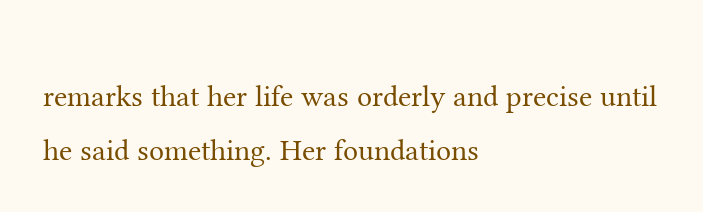remarks that her life was orderly and precise until he said something. Her foundations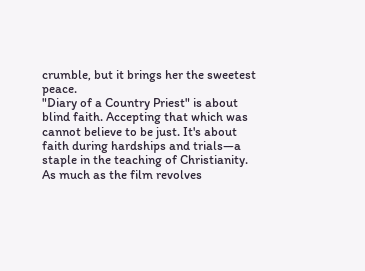crumble, but it brings her the sweetest peace.
"Diary of a Country Priest" is about blind faith. Accepting that which was cannot believe to be just. It's about faith during hardships and trials—a staple in the teaching of Christianity.
As much as the film revolves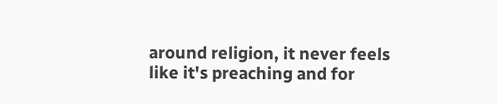around religion, it never feels like it's preaching and for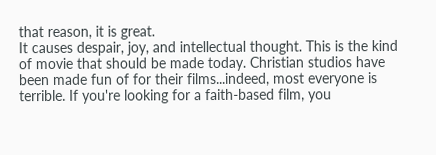that reason, it is great.
It causes despair, joy, and intellectual thought. This is the kind of movie that should be made today. Christian studios have been made fun of for their films...indeed, most everyone is terrible. If you're looking for a faith-based film, you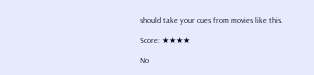should take your cues from movies like this.

Score: ★★★★

No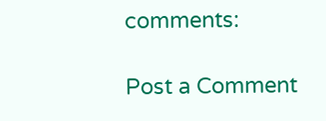comments:

Post a Comment